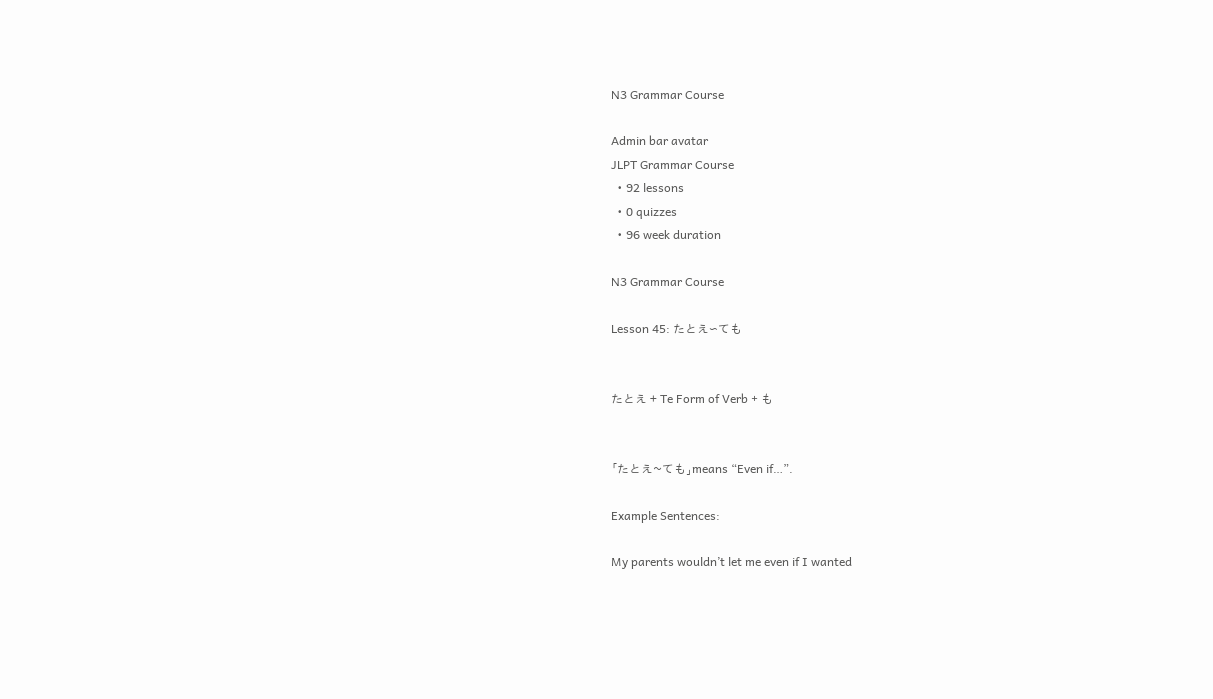N3 Grammar Course

Admin bar avatar
JLPT Grammar Course
  • 92 lessons
  • 0 quizzes
  • 96 week duration

N3 Grammar Course

Lesson 45: たとえ〜ても


たとえ + Te Form of Verb + も


「たとえ~ても」means “Even if…”.

Example Sentences:

My parents wouldn’t let me even if I wanted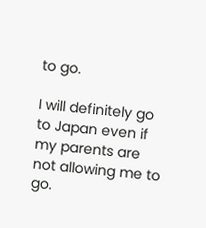to go.

I will definitely go to Japan even if my parents are not allowing me to go.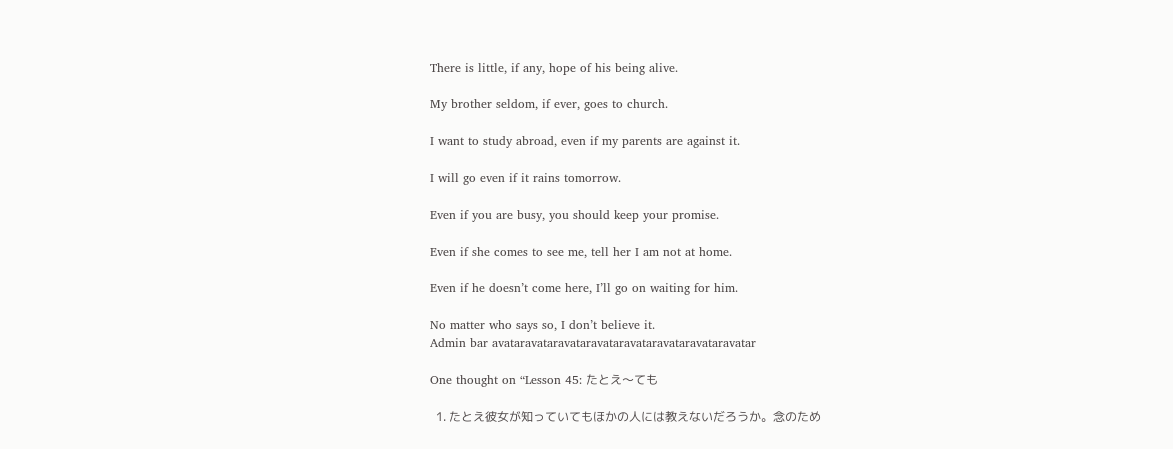There is little, if any, hope of his being alive.

My brother seldom, if ever, goes to church.

I want to study abroad, even if my parents are against it.

I will go even if it rains tomorrow.

Even if you are busy, you should keep your promise.

Even if she comes to see me, tell her I am not at home.

Even if he doesn’t come here, I’ll go on waiting for him.

No matter who says so, I don’t believe it.
Admin bar avataravataravataravataravataravataravataravatar

One thought on “Lesson 45: たとえ〜ても

  1. たとえ彼女が知っていてもほかの人には教えないだろうか。念のため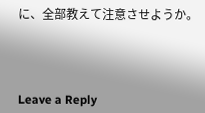に、全部教えて注意させようか。




Leave a Reply